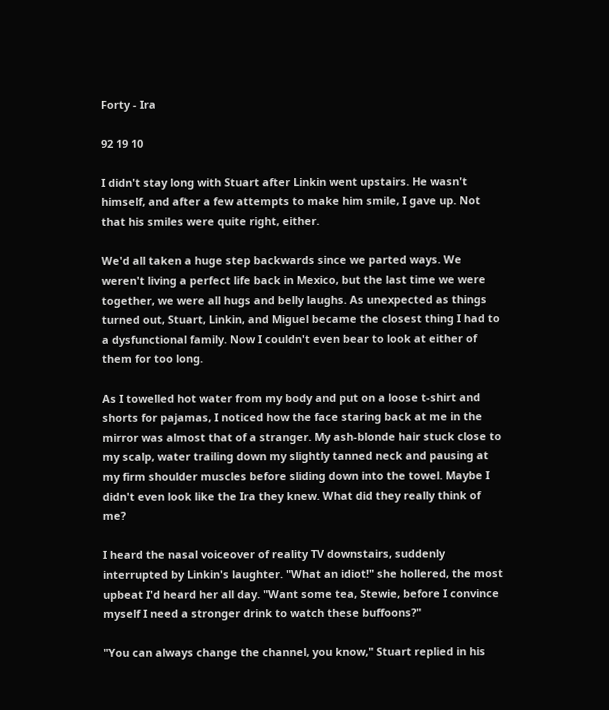Forty - Ira

92 19 10

I didn't stay long with Stuart after Linkin went upstairs. He wasn't himself, and after a few attempts to make him smile, I gave up. Not that his smiles were quite right, either.

We'd all taken a huge step backwards since we parted ways. We weren't living a perfect life back in Mexico, but the last time we were together, we were all hugs and belly laughs. As unexpected as things turned out, Stuart, Linkin, and Miguel became the closest thing I had to a dysfunctional family. Now I couldn't even bear to look at either of them for too long.

As I towelled hot water from my body and put on a loose t-shirt and shorts for pajamas, I noticed how the face staring back at me in the mirror was almost that of a stranger. My ash-blonde hair stuck close to my scalp, water trailing down my slightly tanned neck and pausing at my firm shoulder muscles before sliding down into the towel. Maybe I didn't even look like the Ira they knew. What did they really think of me?

I heard the nasal voiceover of reality TV downstairs, suddenly interrupted by Linkin's laughter. "What an idiot!" she hollered, the most upbeat I'd heard her all day. "Want some tea, Stewie, before I convince myself I need a stronger drink to watch these buffoons?"

"You can always change the channel, you know," Stuart replied in his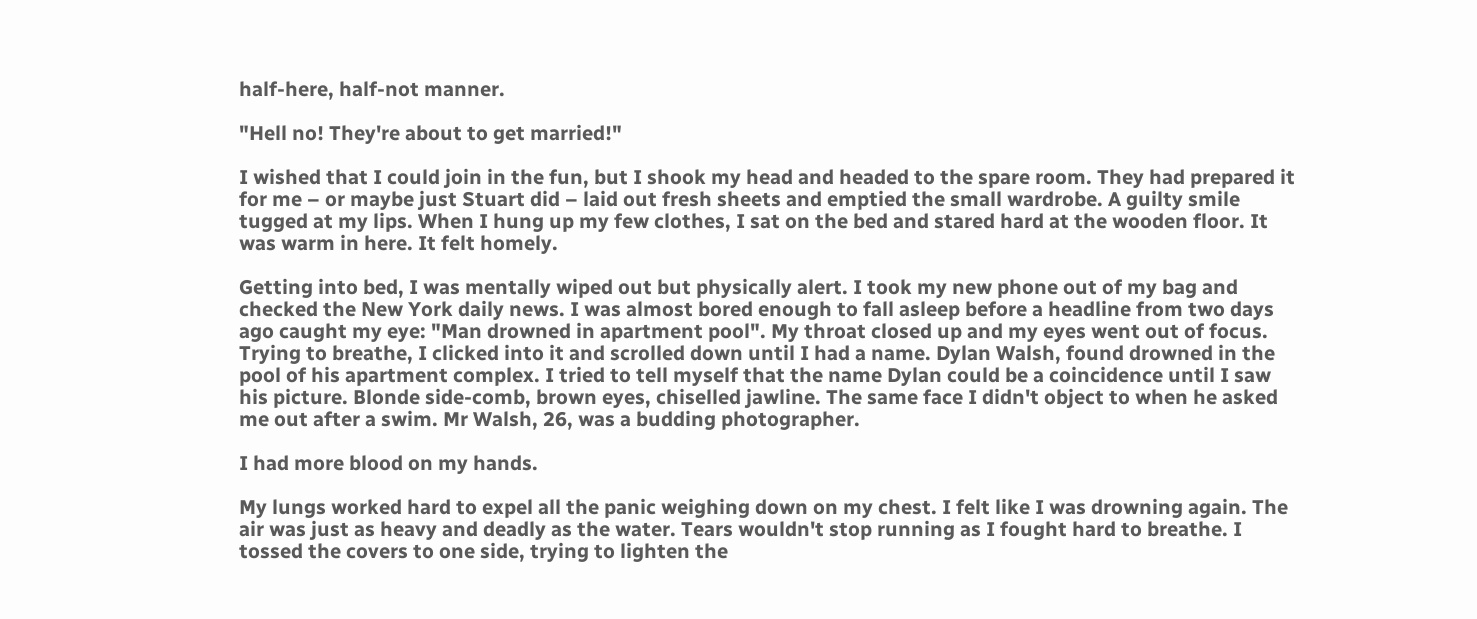half-here, half-not manner.

"Hell no! They're about to get married!"

I wished that I could join in the fun, but I shook my head and headed to the spare room. They had prepared it for me – or maybe just Stuart did – laid out fresh sheets and emptied the small wardrobe. A guilty smile tugged at my lips. When I hung up my few clothes, I sat on the bed and stared hard at the wooden floor. It was warm in here. It felt homely.

Getting into bed, I was mentally wiped out but physically alert. I took my new phone out of my bag and checked the New York daily news. I was almost bored enough to fall asleep before a headline from two days ago caught my eye: "Man drowned in apartment pool". My throat closed up and my eyes went out of focus. Trying to breathe, I clicked into it and scrolled down until I had a name. Dylan Walsh, found drowned in the pool of his apartment complex. I tried to tell myself that the name Dylan could be a coincidence until I saw his picture. Blonde side-comb, brown eyes, chiselled jawline. The same face I didn't object to when he asked me out after a swim. Mr Walsh, 26, was a budding photographer.

I had more blood on my hands.

My lungs worked hard to expel all the panic weighing down on my chest. I felt like I was drowning again. The air was just as heavy and deadly as the water. Tears wouldn't stop running as I fought hard to breathe. I tossed the covers to one side, trying to lighten the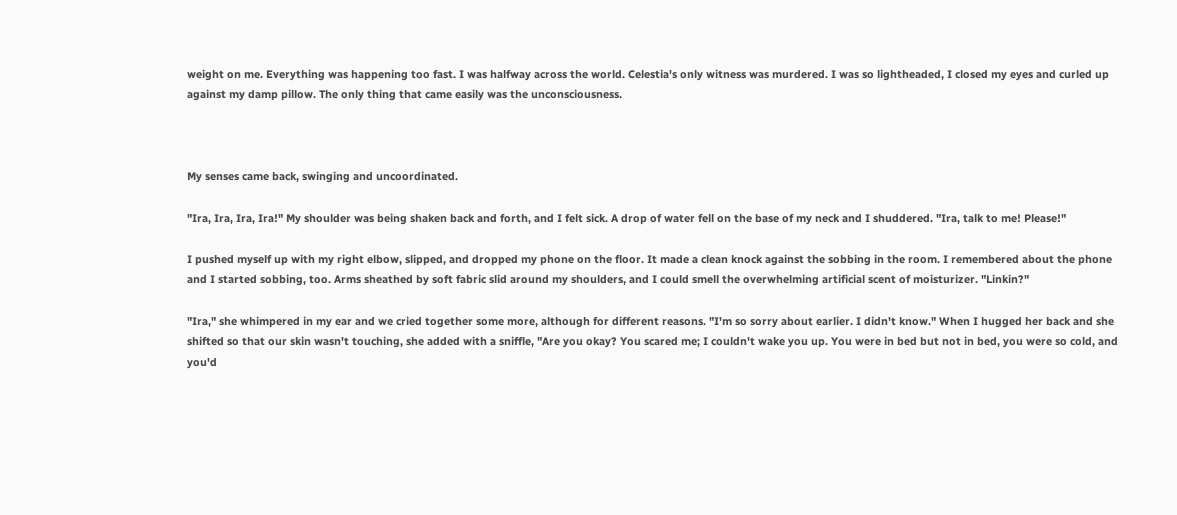weight on me. Everything was happening too fast. I was halfway across the world. Celestia's only witness was murdered. I was so lightheaded, I closed my eyes and curled up against my damp pillow. The only thing that came easily was the unconsciousness.



My senses came back, swinging and uncoordinated.

"Ira, Ira, Ira, Ira!" My shoulder was being shaken back and forth, and I felt sick. A drop of water fell on the base of my neck and I shuddered. "Ira, talk to me! Please!"

I pushed myself up with my right elbow, slipped, and dropped my phone on the floor. It made a clean knock against the sobbing in the room. I remembered about the phone and I started sobbing, too. Arms sheathed by soft fabric slid around my shoulders, and I could smell the overwhelming artificial scent of moisturizer. "Linkin?"

"Ira," she whimpered in my ear and we cried together some more, although for different reasons. "I'm so sorry about earlier. I didn't know." When I hugged her back and she shifted so that our skin wasn't touching, she added with a sniffle, "Are you okay? You scared me; I couldn't wake you up. You were in bed but not in bed, you were so cold, and you'd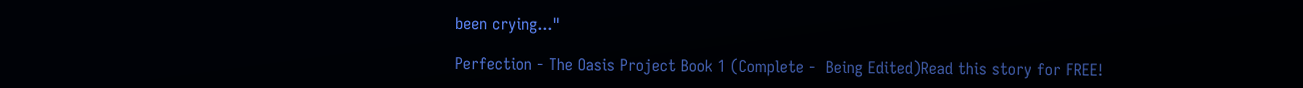been crying..."

Perfection - The Oasis Project Book 1 (Complete -  Being Edited)Read this story for FREE!